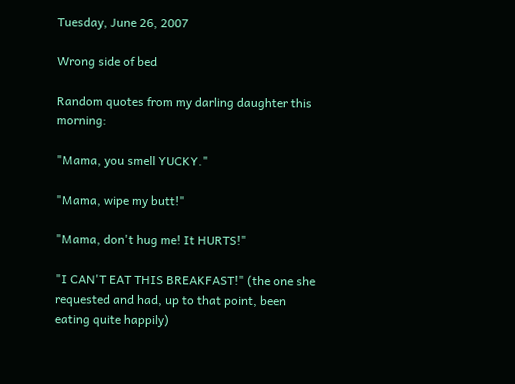Tuesday, June 26, 2007

Wrong side of bed

Random quotes from my darling daughter this morning:

"Mama, you smell YUCKY."

"Mama, wipe my butt!"

"Mama, don't hug me! It HURTS!"

"I CAN'T EAT THIS BREAKFAST!" (the one she requested and had, up to that point, been eating quite happily)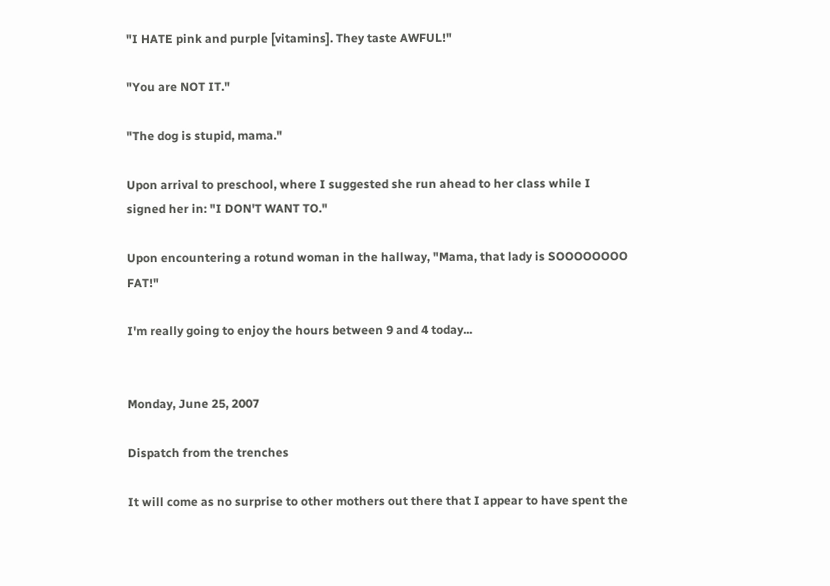"I HATE pink and purple [vitamins]. They taste AWFUL!"

"You are NOT IT."

"The dog is stupid, mama."

Upon arrival to preschool, where I suggested she run ahead to her class while I signed her in: "I DON'T WANT TO."

Upon encountering a rotund woman in the hallway, "Mama, that lady is SOOOOOOOO FAT!"

I'm really going to enjoy the hours between 9 and 4 today...


Monday, June 25, 2007

Dispatch from the trenches

It will come as no surprise to other mothers out there that I appear to have spent the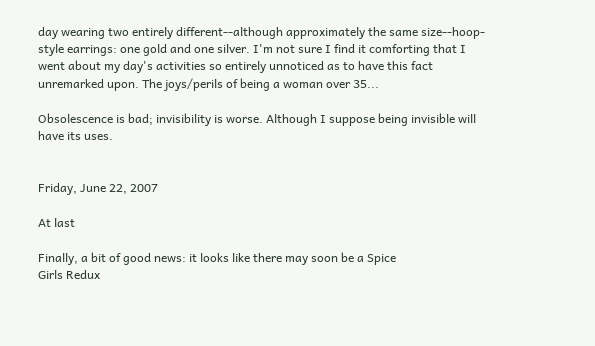day wearing two entirely different--although approximately the same size--hoop-style earrings: one gold and one silver. I'm not sure I find it comforting that I went about my day's activities so entirely unnoticed as to have this fact unremarked upon. The joys/perils of being a woman over 35...

Obsolescence is bad; invisibility is worse. Although I suppose being invisible will have its uses.


Friday, June 22, 2007

At last

Finally, a bit of good news: it looks like there may soon be a Spice
Girls Redux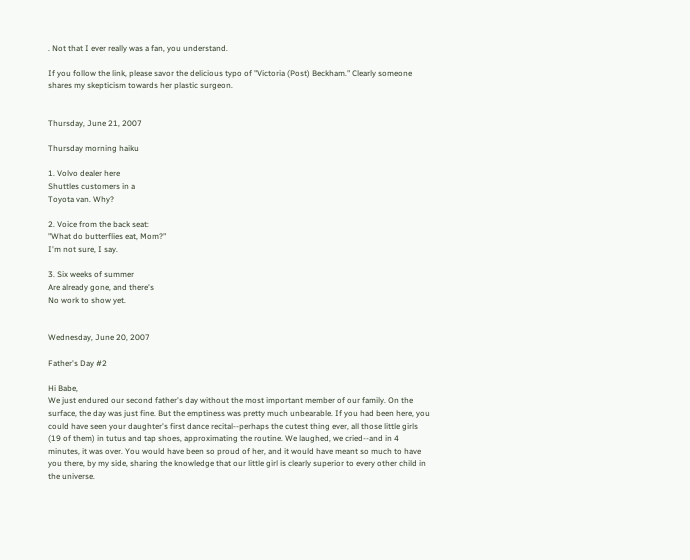. Not that I ever really was a fan, you understand.

If you follow the link, please savor the delicious typo of "Victoria (Post) Beckham." Clearly someone shares my skepticism towards her plastic surgeon.


Thursday, June 21, 2007

Thursday morning haiku

1. Volvo dealer here
Shuttles customers in a
Toyota van. Why?

2. Voice from the back seat:
"What do butterflies eat, Mom?"
I'm not sure, I say.

3. Six weeks of summer
Are already gone, and there's
No work to show yet.


Wednesday, June 20, 2007

Father's Day #2

Hi Babe,
We just endured our second father's day without the most important member of our family. On the surface, the day was just fine. But the emptiness was pretty much unbearable. If you had been here, you could have seen your daughter's first dance recital--perhaps the cutest thing ever, all those little girls (19 of them) in tutus and tap shoes, approximating the routine. We laughed, we cried--and in 4 minutes, it was over. You would have been so proud of her, and it would have meant so much to have you there, by my side, sharing the knowledge that our little girl is clearly superior to every other child in the universe.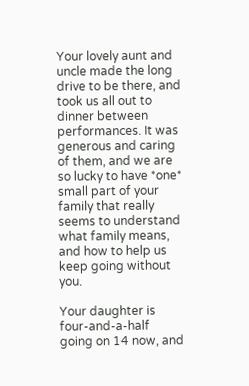Your lovely aunt and uncle made the long drive to be there, and took us all out to dinner between performances. It was generous and caring of them, and we are so lucky to have *one* small part of your family that really seems to understand what family means, and how to help us keep going without you.

Your daughter is four-and-a-half going on 14 now, and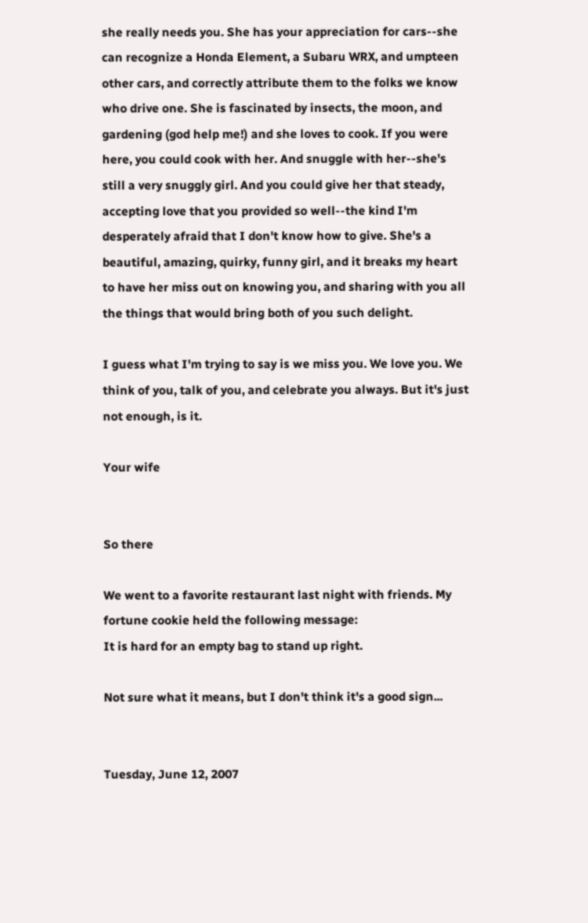she really needs you. She has your appreciation for cars--she can recognize a Honda Element, a Subaru WRX, and umpteen other cars, and correctly attribute them to the folks we know who drive one. She is fascinated by insects, the moon, and gardening (god help me!) and she loves to cook. If you were here, you could cook with her. And snuggle with her--she's still a very snuggly girl. And you could give her that steady, accepting love that you provided so well--the kind I'm desperately afraid that I don't know how to give. She's a beautiful, amazing, quirky, funny girl, and it breaks my heart to have her miss out on knowing you, and sharing with you all the things that would bring both of you such delight.

I guess what I'm trying to say is we miss you. We love you. We think of you, talk of you, and celebrate you always. But it's just not enough, is it.

Your wife


So there

We went to a favorite restaurant last night with friends. My fortune cookie held the following message:
It is hard for an empty bag to stand up right.

Not sure what it means, but I don't think it's a good sign...


Tuesday, June 12, 2007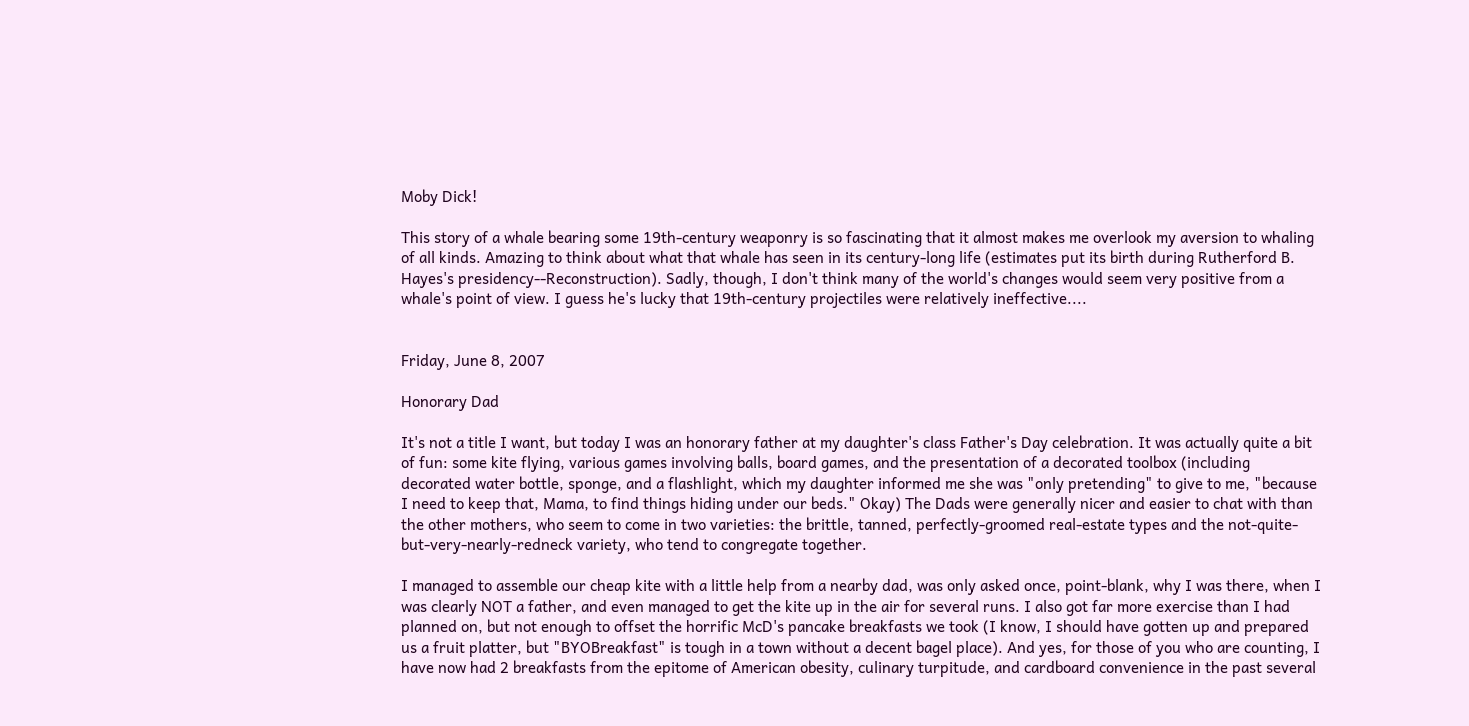Moby Dick!

This story of a whale bearing some 19th-century weaponry is so fascinating that it almost makes me overlook my aversion to whaling of all kinds. Amazing to think about what that whale has seen in its century-long life (estimates put its birth during Rutherford B. Hayes's presidency--Reconstruction). Sadly, though, I don't think many of the world's changes would seem very positive from a whale's point of view. I guess he's lucky that 19th-century projectiles were relatively ineffective....


Friday, June 8, 2007

Honorary Dad

It's not a title I want, but today I was an honorary father at my daughter's class Father's Day celebration. It was actually quite a bit of fun: some kite flying, various games involving balls, board games, and the presentation of a decorated toolbox (including decorated water bottle, sponge, and a flashlight, which my daughter informed me she was "only pretending" to give to me, "because I need to keep that, Mama, to find things hiding under our beds." Okay) The Dads were generally nicer and easier to chat with than the other mothers, who seem to come in two varieties: the brittle, tanned, perfectly-groomed real-estate types and the not-quite-but-very-nearly-redneck variety, who tend to congregate together.

I managed to assemble our cheap kite with a little help from a nearby dad, was only asked once, point-blank, why I was there, when I was clearly NOT a father, and even managed to get the kite up in the air for several runs. I also got far more exercise than I had planned on, but not enough to offset the horrific McD's pancake breakfasts we took (I know, I should have gotten up and prepared us a fruit platter, but "BYOBreakfast" is tough in a town without a decent bagel place). And yes, for those of you who are counting, I have now had 2 breakfasts from the epitome of American obesity, culinary turpitude, and cardboard convenience in the past several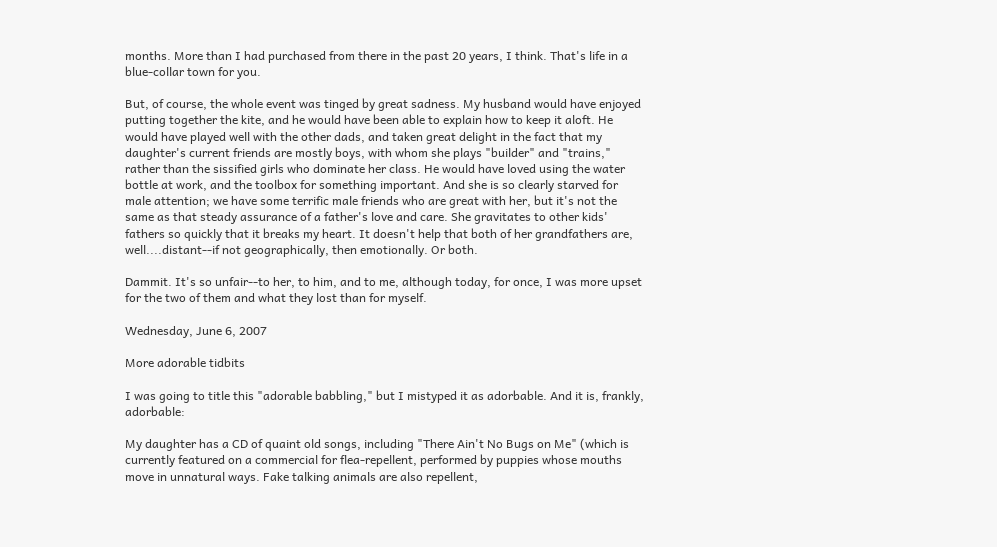months. More than I had purchased from there in the past 20 years, I think. That's life in a blue-collar town for you.

But, of course, the whole event was tinged by great sadness. My husband would have enjoyed putting together the kite, and he would have been able to explain how to keep it aloft. He would have played well with the other dads, and taken great delight in the fact that my daughter's current friends are mostly boys, with whom she plays "builder" and "trains," rather than the sissified girls who dominate her class. He would have loved using the water bottle at work, and the toolbox for something important. And she is so clearly starved for male attention; we have some terrific male friends who are great with her, but it's not the same as that steady assurance of a father's love and care. She gravitates to other kids' fathers so quickly that it breaks my heart. It doesn't help that both of her grandfathers are, well....distant--if not geographically, then emotionally. Or both.

Dammit. It's so unfair--to her, to him, and to me, although today, for once, I was more upset for the two of them and what they lost than for myself.

Wednesday, June 6, 2007

More adorable tidbits

I was going to title this "adorable babbling," but I mistyped it as adorbable. And it is, frankly, adorbable:

My daughter has a CD of quaint old songs, including "There Ain't No Bugs on Me" (which is currently featured on a commercial for flea-repellent, performed by puppies whose mouths move in unnatural ways. Fake talking animals are also repellent,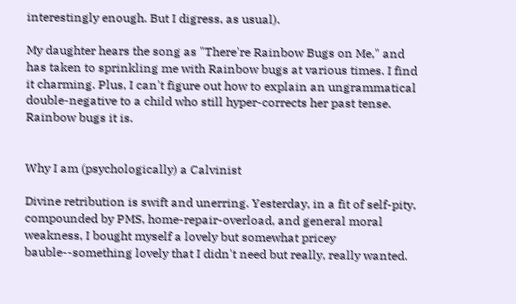interestingly enough. But I digress, as usual).

My daughter hears the song as "There're Rainbow Bugs on Me," and has taken to sprinkling me with Rainbow bugs at various times. I find it charming. Plus, I can't figure out how to explain an ungrammatical double-negative to a child who still hyper-corrects her past tense. Rainbow bugs it is.


Why I am (psychologically) a Calvinist

Divine retribution is swift and unerring. Yesterday, in a fit of self-pity, compounded by PMS, home-repair-overload, and general moral weakness, I bought myself a lovely but somewhat pricey bauble--something lovely that I didn't need but really, really wanted.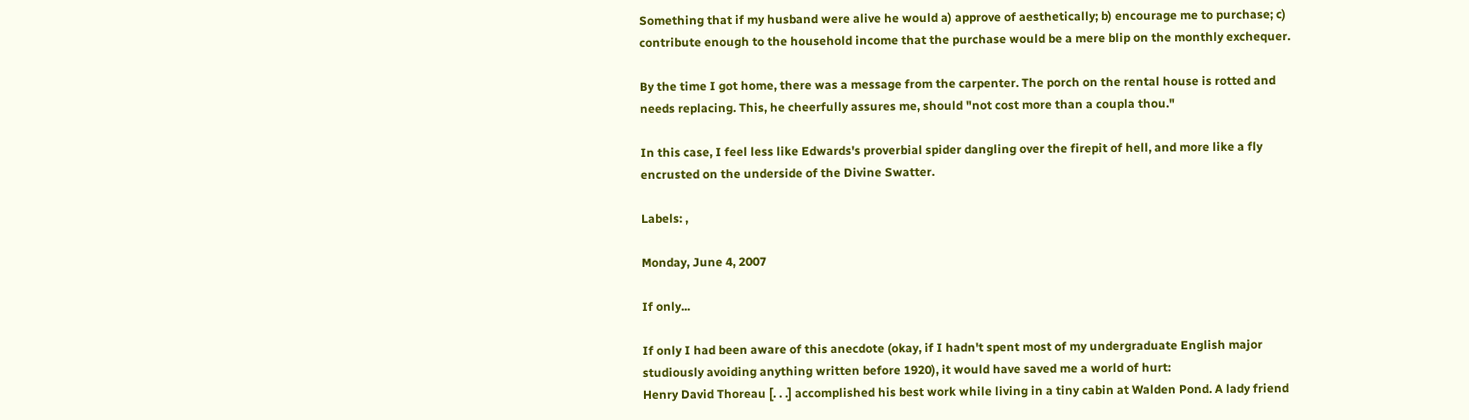Something that if my husband were alive he would a) approve of aesthetically; b) encourage me to purchase; c) contribute enough to the household income that the purchase would be a mere blip on the monthly exchequer.

By the time I got home, there was a message from the carpenter. The porch on the rental house is rotted and needs replacing. This, he cheerfully assures me, should "not cost more than a coupla thou."

In this case, I feel less like Edwards's proverbial spider dangling over the firepit of hell, and more like a fly encrusted on the underside of the Divine Swatter.

Labels: ,

Monday, June 4, 2007

If only...

If only I had been aware of this anecdote (okay, if I hadn't spent most of my undergraduate English major studiously avoiding anything written before 1920), it would have saved me a world of hurt:
Henry David Thoreau [. . .] accomplished his best work while living in a tiny cabin at Walden Pond. A lady friend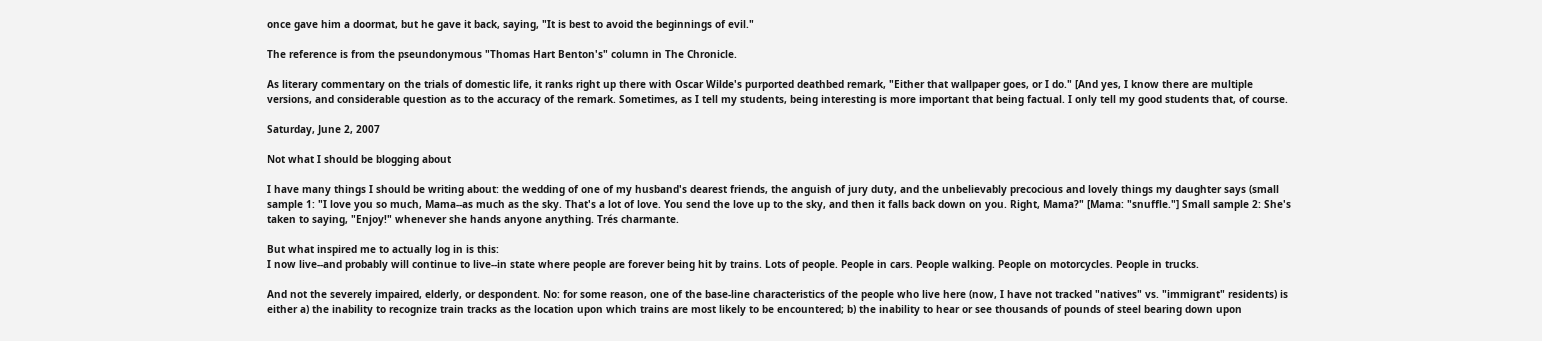once gave him a doormat, but he gave it back, saying, "It is best to avoid the beginnings of evil."

The reference is from the pseundonymous "Thomas Hart Benton's" column in The Chronicle.

As literary commentary on the trials of domestic life, it ranks right up there with Oscar Wilde's purported deathbed remark, "Either that wallpaper goes, or I do." [And yes, I know there are multiple versions, and considerable question as to the accuracy of the remark. Sometimes, as I tell my students, being interesting is more important that being factual. I only tell my good students that, of course.

Saturday, June 2, 2007

Not what I should be blogging about

I have many things I should be writing about: the wedding of one of my husband's dearest friends, the anguish of jury duty, and the unbelievably precocious and lovely things my daughter says (small sample 1: "I love you so much, Mama--as much as the sky. That's a lot of love. You send the love up to the sky, and then it falls back down on you. Right, Mama?" [Mama: "snuffle."] Small sample 2: She's taken to saying, "Enjoy!" whenever she hands anyone anything. Trés charmante.

But what inspired me to actually log in is this:
I now live--and probably will continue to live--in state where people are forever being hit by trains. Lots of people. People in cars. People walking. People on motorcycles. People in trucks.

And not the severely impaired, elderly, or despondent. No: for some reason, one of the base-line characteristics of the people who live here (now, I have not tracked "natives" vs. "immigrant" residents) is either a) the inability to recognize train tracks as the location upon which trains are most likely to be encountered; b) the inability to hear or see thousands of pounds of steel bearing down upon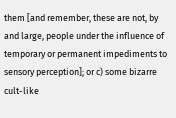them [and remember, these are not, by and large, people under the influence of temporary or permanent impediments to sensory perception]; or c) some bizarre cult-like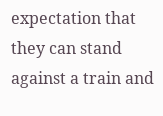expectation that they can stand against a train and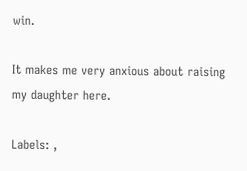win.

It makes me very anxious about raising my daughter here.

Labels: ,